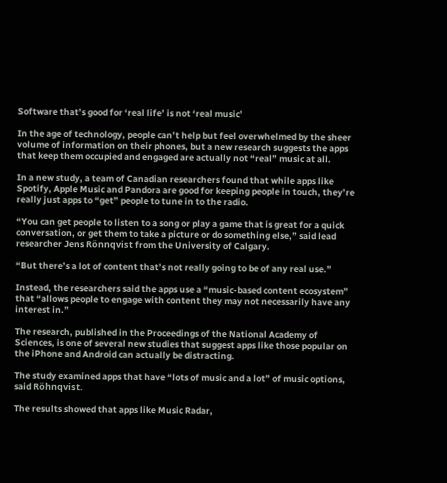Software that’s good for ‘real life’ is not ‘real music’

In the age of technology, people can’t help but feel overwhelmed by the sheer volume of information on their phones, but a new research suggests the apps that keep them occupied and engaged are actually not “real” music at all.

In a new study, a team of Canadian researchers found that while apps like Spotify, Apple Music and Pandora are good for keeping people in touch, they’re really just apps to “get” people to tune in to the radio.

“You can get people to listen to a song or play a game that is great for a quick conversation, or get them to take a picture or do something else,” said lead researcher Jens Rönnqvist from the University of Calgary.

“But there’s a lot of content that’s not really going to be of any real use.”

Instead, the researchers said the apps use a “music-based content ecosystem” that “allows people to engage with content they may not necessarily have any interest in.”

The research, published in the Proceedings of the National Academy of Sciences, is one of several new studies that suggest apps like those popular on the iPhone and Android can actually be distracting.

The study examined apps that have “lots of music and a lot” of music options, said Röhnqvist.

The results showed that apps like Music Radar,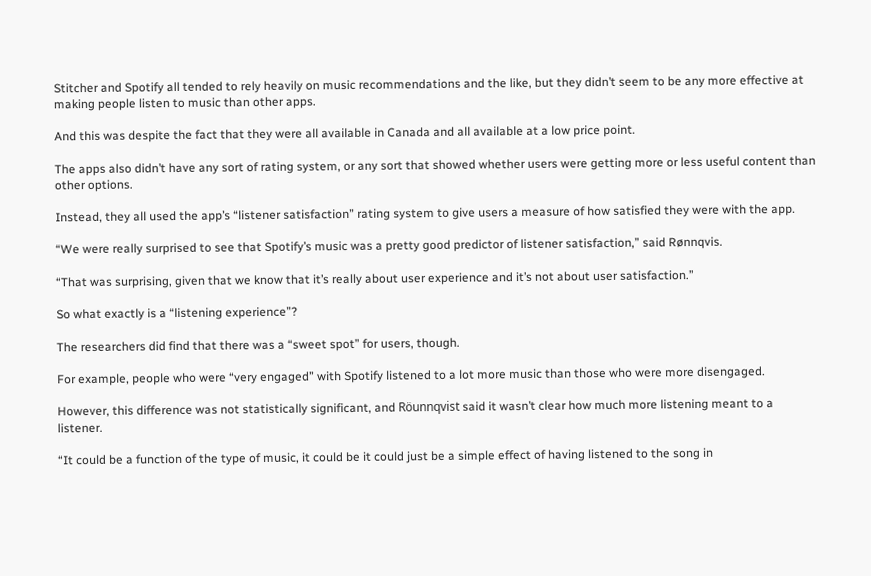Stitcher and Spotify all tended to rely heavily on music recommendations and the like, but they didn’t seem to be any more effective at making people listen to music than other apps.

And this was despite the fact that they were all available in Canada and all available at a low price point.

The apps also didn’t have any sort of rating system, or any sort that showed whether users were getting more or less useful content than other options.

Instead, they all used the app’s “listener satisfaction” rating system to give users a measure of how satisfied they were with the app.

“We were really surprised to see that Spotify’s music was a pretty good predictor of listener satisfaction,” said Rønnqvis.

“That was surprising, given that we know that it’s really about user experience and it’s not about user satisfaction.”

So what exactly is a “listening experience”?

The researchers did find that there was a “sweet spot” for users, though.

For example, people who were “very engaged” with Spotify listened to a lot more music than those who were more disengaged.

However, this difference was not statistically significant, and Röunnqvist said it wasn’t clear how much more listening meant to a listener.

“It could be a function of the type of music, it could be it could just be a simple effect of having listened to the song in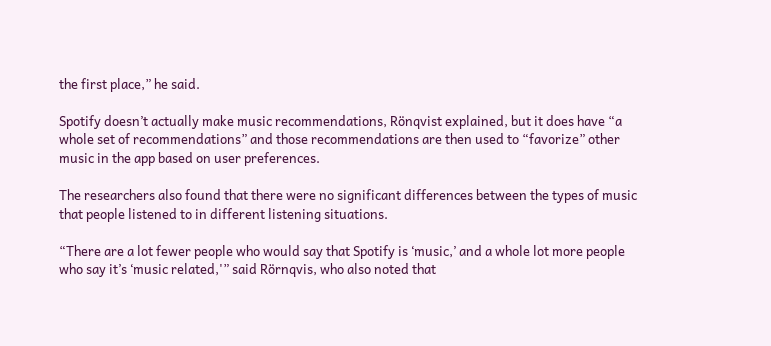the first place,” he said.

Spotify doesn’t actually make music recommendations, Rönqvist explained, but it does have “a whole set of recommendations” and those recommendations are then used to “favorize” other music in the app based on user preferences.

The researchers also found that there were no significant differences between the types of music that people listened to in different listening situations.

“There are a lot fewer people who would say that Spotify is ‘music,’ and a whole lot more people who say it’s ‘music related,'” said Rörnqvis, who also noted that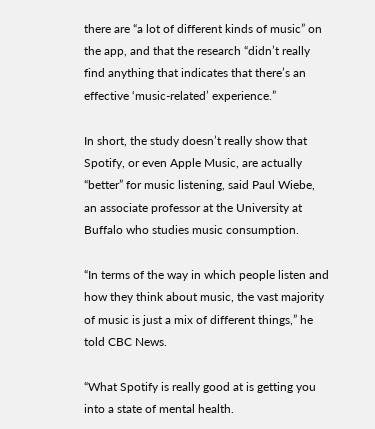there are “a lot of different kinds of music” on the app, and that the research “didn’t really find anything that indicates that there’s an effective ‘music-related’ experience.”

In short, the study doesn’t really show that Spotify, or even Apple Music, are actually “better” for music listening, said Paul Wiebe, an associate professor at the University at Buffalo who studies music consumption.

“In terms of the way in which people listen and how they think about music, the vast majority of music is just a mix of different things,” he told CBC News.

“What Spotify is really good at is getting you into a state of mental health.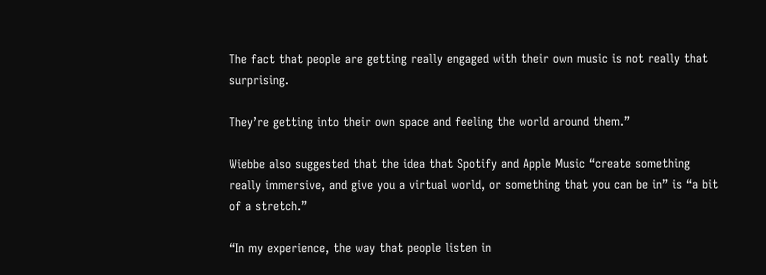The fact that people are getting really engaged with their own music is not really that surprising.

They’re getting into their own space and feeling the world around them.”

Wiebbe also suggested that the idea that Spotify and Apple Music “create something really immersive, and give you a virtual world, or something that you can be in” is “a bit of a stretch.”

“In my experience, the way that people listen in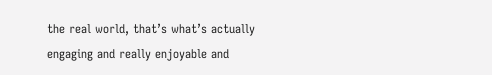the real world, that’s what’s actually engaging and really enjoyable and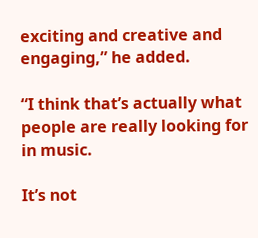exciting and creative and engaging,” he added.

“I think that’s actually what people are really looking for in music.

It’s not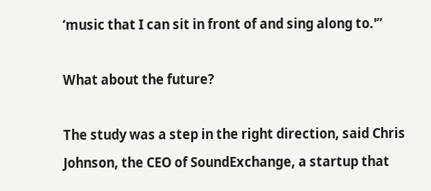‘music that I can sit in front of and sing along to.'”

What about the future?

The study was a step in the right direction, said Chris Johnson, the CEO of SoundExchange, a startup that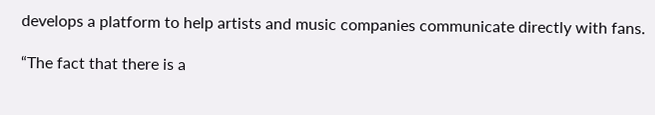develops a platform to help artists and music companies communicate directly with fans.

“The fact that there is a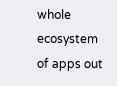whole ecosystem of apps out